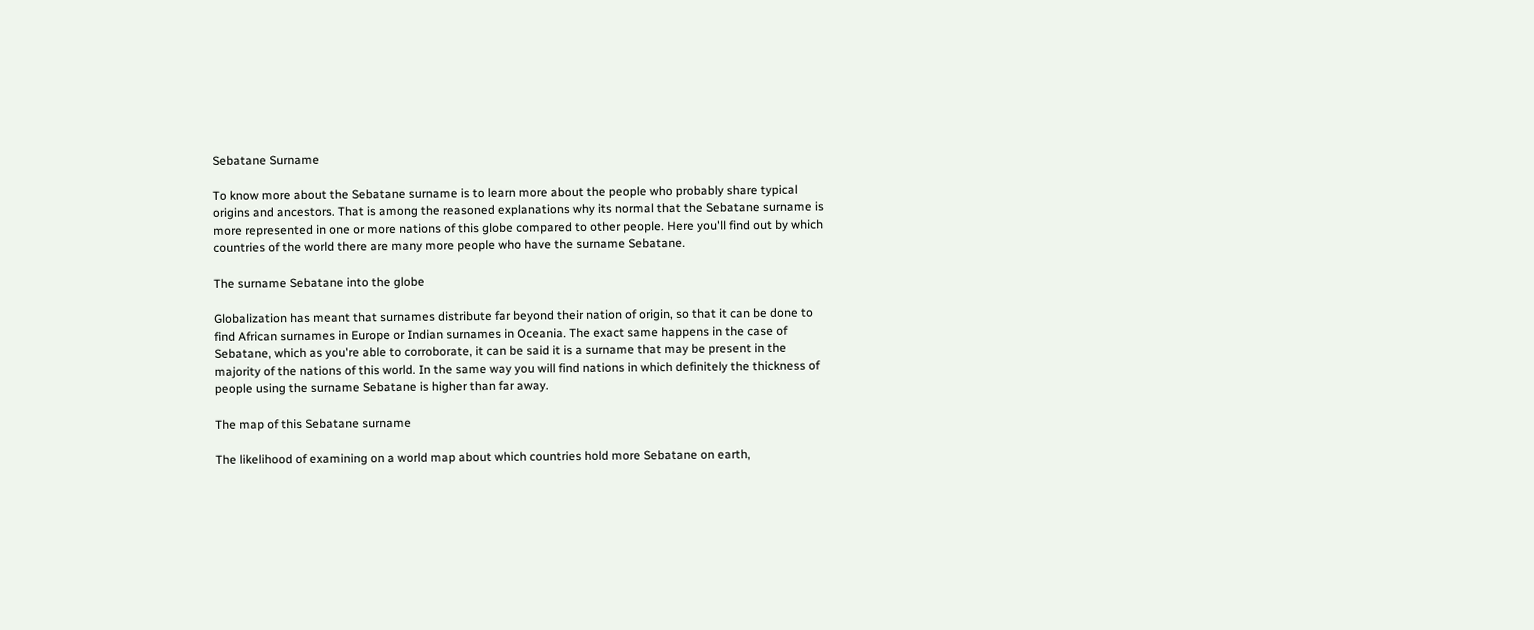Sebatane Surname

To know more about the Sebatane surname is to learn more about the people who probably share typical origins and ancestors. That is among the reasoned explanations why its normal that the Sebatane surname is more represented in one or more nations of this globe compared to other people. Here you'll find out by which countries of the world there are many more people who have the surname Sebatane.

The surname Sebatane into the globe

Globalization has meant that surnames distribute far beyond their nation of origin, so that it can be done to find African surnames in Europe or Indian surnames in Oceania. The exact same happens in the case of Sebatane, which as you're able to corroborate, it can be said it is a surname that may be present in the majority of the nations of this world. In the same way you will find nations in which definitely the thickness of people using the surname Sebatane is higher than far away.

The map of this Sebatane surname

The likelihood of examining on a world map about which countries hold more Sebatane on earth,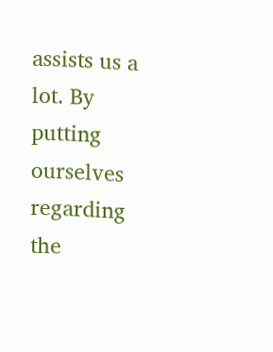assists us a lot. By putting ourselves regarding the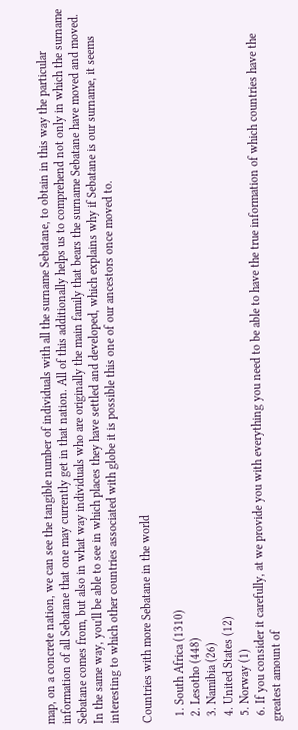map, on a concrete nation, we can see the tangible number of individuals with all the surname Sebatane, to obtain in this way the particular information of all Sebatane that one may currently get in that nation. All of this additionally helps us to comprehend not only in which the surname Sebatane comes from, but also in what way individuals who are originally the main family that bears the surname Sebatane have moved and moved. In the same way, you'll be able to see in which places they have settled and developed, which explains why if Sebatane is our surname, it seems interesting to which other countries associated with globe it is possible this one of our ancestors once moved to.

Countries with more Sebatane in the world

  1. South Africa (1310)
  2. Lesotho (448)
  3. Namibia (26)
  4. United States (12)
  5. Norway (1)
  6. If you consider it carefully, at we provide you with everything you need to be able to have the true information of which countries have the greatest amount of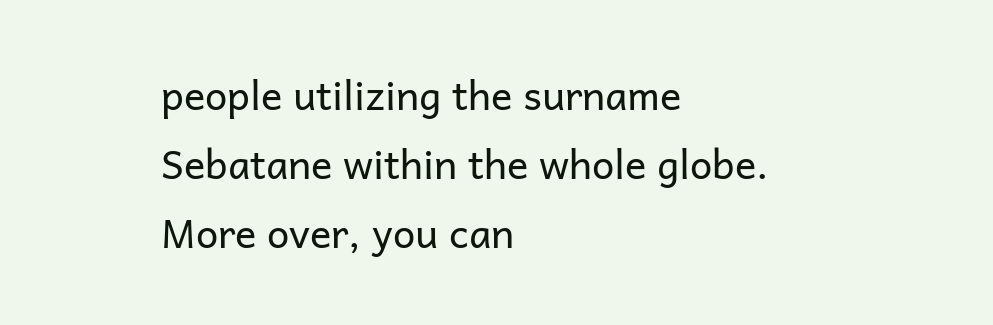people utilizing the surname Sebatane within the whole globe. More over, you can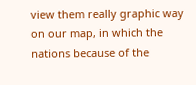view them really graphic way on our map, in which the nations because of the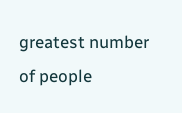greatest number of people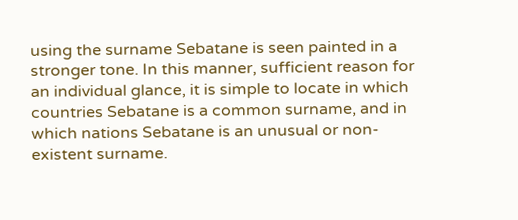using the surname Sebatane is seen painted in a stronger tone. In this manner, sufficient reason for an individual glance, it is simple to locate in which countries Sebatane is a common surname, and in which nations Sebatane is an unusual or non-existent surname.